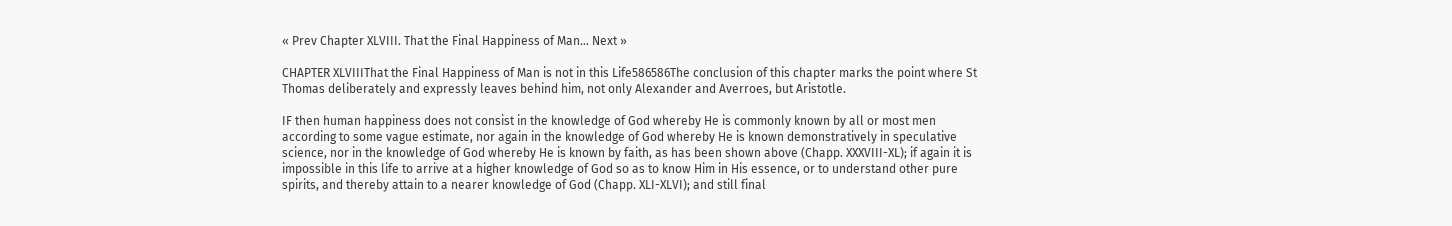« Prev Chapter XLVIII. That the Final Happiness of Man… Next »

CHAPTER XLVIIIThat the Final Happiness of Man is not in this Life586586The conclusion of this chapter marks the point where St Thomas deliberately and expressly leaves behind him, not only Alexander and Averroes, but Aristotle.

IF then human happiness does not consist in the knowledge of God whereby He is commonly known by all or most men according to some vague estimate, nor again in the knowledge of God whereby He is known demonstratively in speculative science, nor in the knowledge of God whereby He is known by faith, as has been shown above (Chapp. XXXVIII-XL); if again it is impossible in this life to arrive at a higher knowledge of God so as to know Him in His essence, or to understand other pure spirits, and thereby attain to a nearer knowledge of God (Chapp. XLI-XLVI); and still final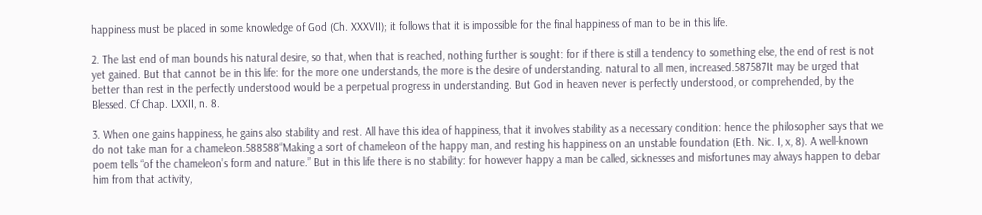happiness must be placed in some knowledge of God (Ch. XXXVII); it follows that it is impossible for the final happiness of man to be in this life.

2. The last end of man bounds his natural desire, so that, when that is reached, nothing further is sought: for if there is still a tendency to something else, the end of rest is not yet gained. But that cannot be in this life: for the more one understands, the more is the desire of understanding. natural to all men, increased.587587It may be urged that better than rest in the perfectly understood would be a perpetual progress in understanding. But God in heaven never is perfectly understood, or comprehended, by the Blessed. Cf Chap. LXXII, n. 8.

3. When one gains happiness, he gains also stability and rest. All have this idea of happiness, that it involves stability as a necessary condition: hence the philosopher says that we do not take man for a chameleon.588588“Making a sort of chameleon of the happy man, and resting his happiness on an unstable foundation (Eth. Nic. I, x, 8). A well-known poem tells “of the chameleon’s form and nature.” But in this life there is no stability: for however happy a man be called, sicknesses and misfortunes may always happen to debar him from that activity,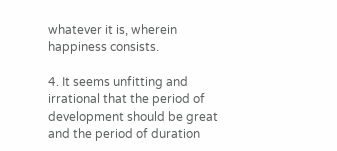whatever it is, wherein happiness consists.

4. It seems unfitting and irrational that the period of development should be great and the period of duration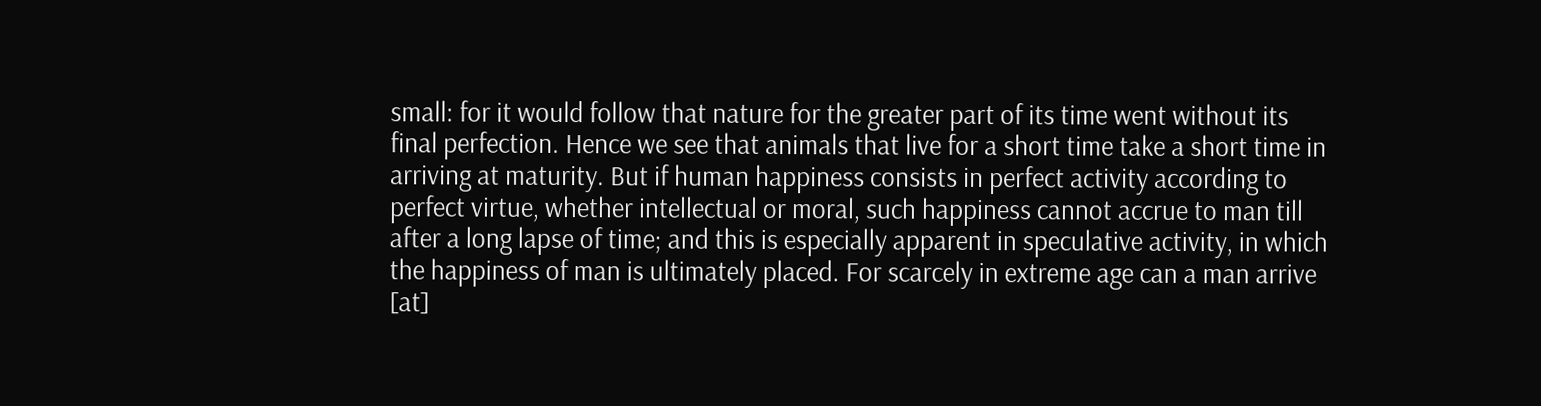small: for it would follow that nature for the greater part of its time went without its final perfection. Hence we see that animals that live for a short time take a short time in arriving at maturity. But if human happiness consists in perfect activity according to perfect virtue, whether intellectual or moral, such happiness cannot accrue to man till after a long lapse of time; and this is especially apparent in speculative activity, in which the happiness of man is ultimately placed. For scarcely in extreme age can a man arrive [at]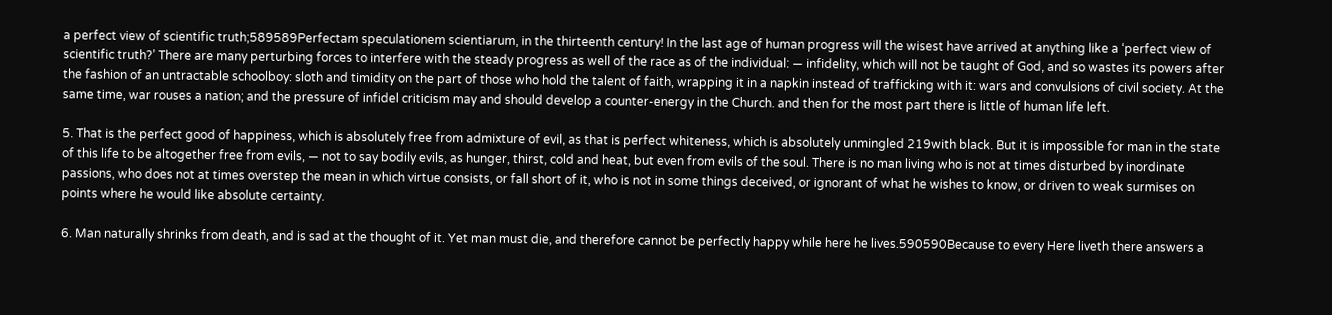a perfect view of scientific truth;589589Perfectam speculationem scientiarum, in the thirteenth century! In the last age of human progress will the wisest have arrived at anything like a ‘perfect view of scientific truth?’ There are many perturbing forces to interfere with the steady progress as well of the race as of the individual: — infidelity, which will not be taught of God, and so wastes its powers after the fashion of an untractable schoolboy: sloth and timidity on the part of those who hold the talent of faith, wrapping it in a napkin instead of trafficking with it: wars and convulsions of civil society. At the same time, war rouses a nation; and the pressure of infidel criticism may and should develop a counter-energy in the Church. and then for the most part there is little of human life left.

5. That is the perfect good of happiness, which is absolutely free from admixture of evil, as that is perfect whiteness, which is absolutely unmingled 219with black. But it is impossible for man in the state of this life to be altogether free from evils, — not to say bodily evils, as hunger, thirst, cold and heat, but even from evils of the soul. There is no man living who is not at times disturbed by inordinate passions, who does not at times overstep the mean in which virtue consists, or fall short of it, who is not in some things deceived, or ignorant of what he wishes to know, or driven to weak surmises on points where he would like absolute certainty.

6. Man naturally shrinks from death, and is sad at the thought of it. Yet man must die, and therefore cannot be perfectly happy while here he lives.590590Because to every Here liveth there answers a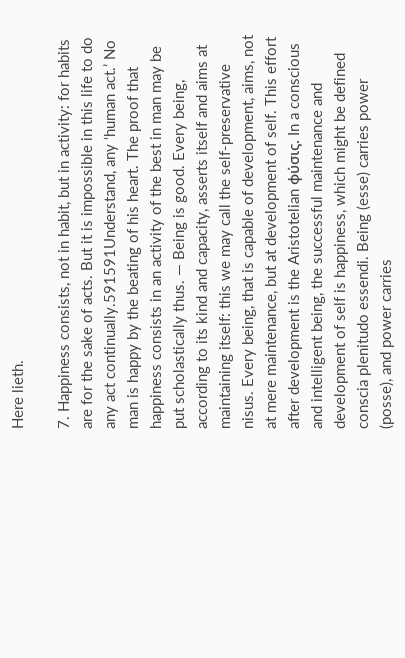Here lieth.

7. Happiness consists, not in habit, but in activity: for habits are for the sake of acts. But it is impossible in this life to do any act continually.591591Understand, any ‘human act.’ No man is happy by the beating of his heart. The proof that happiness consists in an activity of the best in man may be put scholastically thus. — Being is good. Every being, according to its kind and capacity, asserts itself and aims at maintaining itself: this we may call the self-preservative nisus. Every being, that is capable of development, aims, not at mere maintenance, but at development of self. This effort after development is the Aristotelian φύσις. In a conscious and intelligent being, the successful maintenance and development of self is happiness, which might be defined conscia plenitudo essendi. Being (esse) carries power (posse), and power carries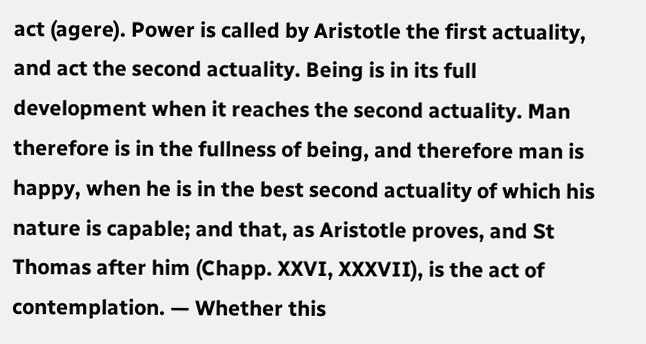act (agere). Power is called by Aristotle the first actuality, and act the second actuality. Being is in its full development when it reaches the second actuality. Man therefore is in the fullness of being, and therefore man is happy, when he is in the best second actuality of which his nature is capable; and that, as Aristotle proves, and St Thomas after him (Chapp. XXVI, XXXVII), is the act of contemplation. — Whether this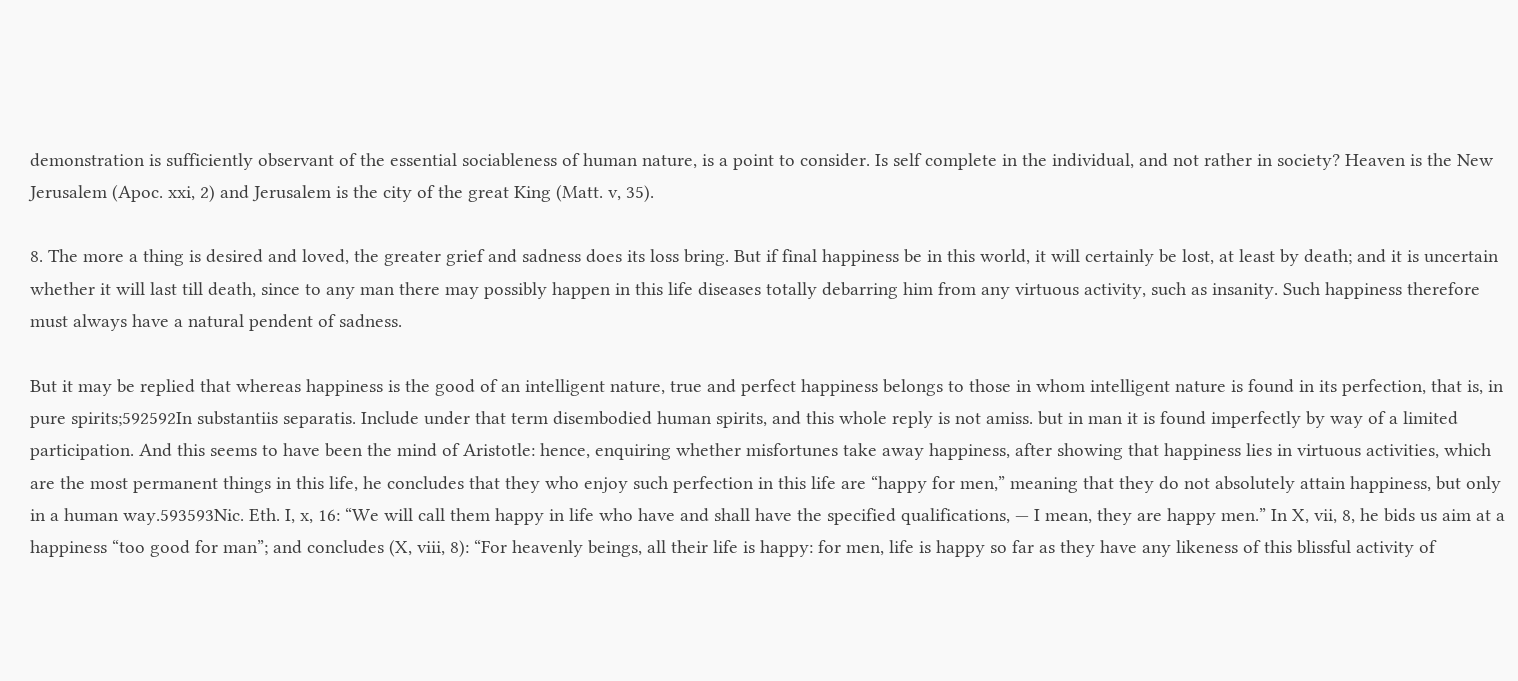demonstration is sufficiently observant of the essential sociableness of human nature, is a point to consider. Is self complete in the individual, and not rather in society? Heaven is the New Jerusalem (Apoc. xxi, 2) and Jerusalem is the city of the great King (Matt. v, 35).

8. The more a thing is desired and loved, the greater grief and sadness does its loss bring. But if final happiness be in this world, it will certainly be lost, at least by death; and it is uncertain whether it will last till death, since to any man there may possibly happen in this life diseases totally debarring him from any virtuous activity, such as insanity. Such happiness therefore must always have a natural pendent of sadness.

But it may be replied that whereas happiness is the good of an intelligent nature, true and perfect happiness belongs to those in whom intelligent nature is found in its perfection, that is, in pure spirits;592592In substantiis separatis. Include under that term disembodied human spirits, and this whole reply is not amiss. but in man it is found imperfectly by way of a limited participation. And this seems to have been the mind of Aristotle: hence, enquiring whether misfortunes take away happiness, after showing that happiness lies in virtuous activities, which are the most permanent things in this life, he concludes that they who enjoy such perfection in this life are “happy for men,” meaning that they do not absolutely attain happiness, but only in a human way.593593Nic. Eth. I, x, 16: “We will call them happy in life who have and shall have the specified qualifications, — I mean, they are happy men.” In X, vii, 8, he bids us aim at a happiness “too good for man”; and concludes (X, viii, 8): “For heavenly beings, all their life is happy: for men, life is happy so far as they have any likeness of this blissful activity of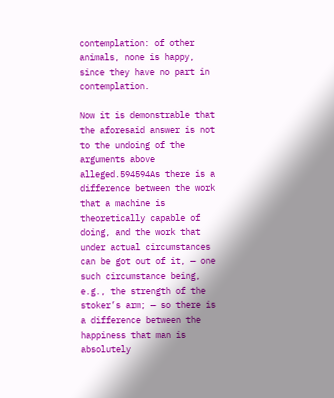contemplation: of other animals, none is happy, since they have no part in contemplation.

Now it is demonstrable that the aforesaid answer is not to the undoing of the arguments above alleged.594594As there is a difference between the work that a machine is theoretically capable of doing, and the work that under actual circumstances can be got out of it, — one such circumstance being, e.g., the strength of the stoker’s arm; — so there is a difference between the happiness that man is absolutely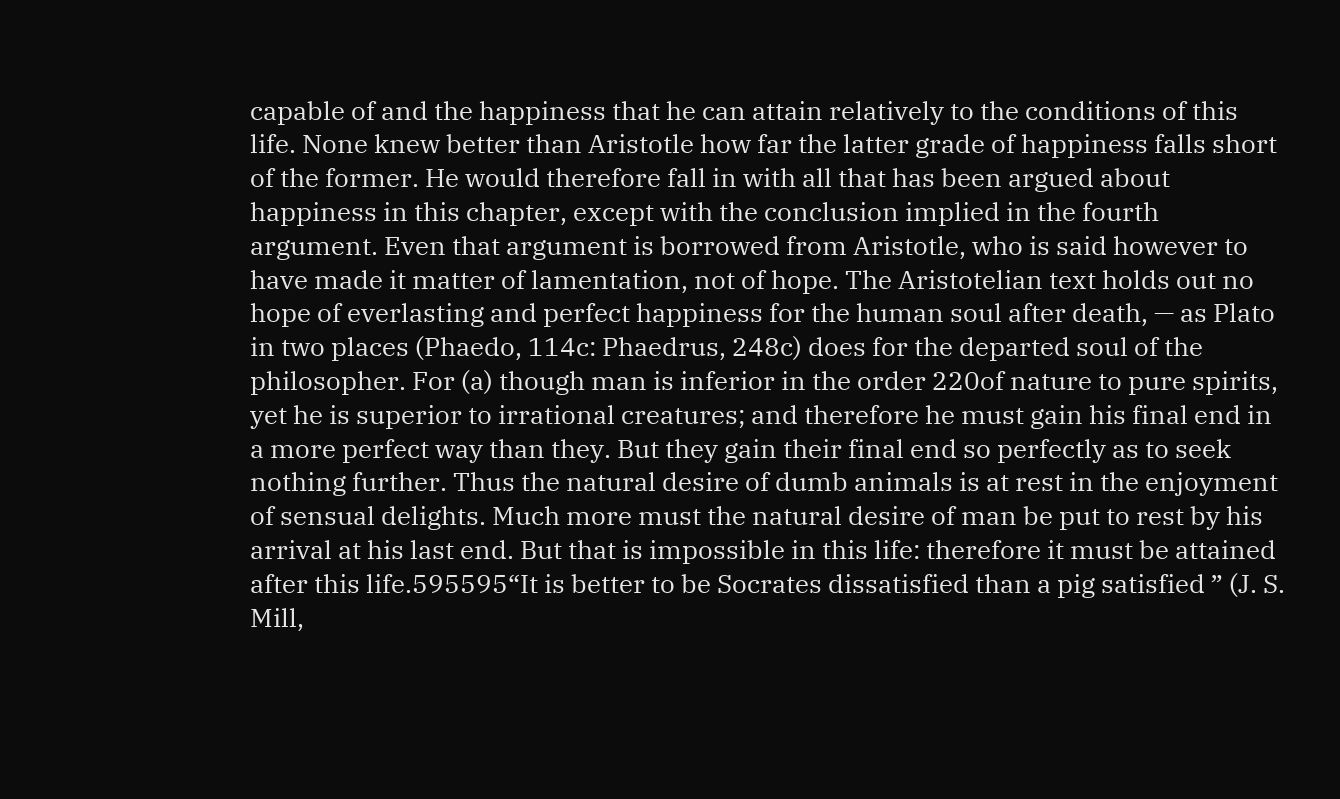capable of and the happiness that he can attain relatively to the conditions of this life. None knew better than Aristotle how far the latter grade of happiness falls short of the former. He would therefore fall in with all that has been argued about happiness in this chapter, except with the conclusion implied in the fourth argument. Even that argument is borrowed from Aristotle, who is said however to have made it matter of lamentation, not of hope. The Aristotelian text holds out no hope of everlasting and perfect happiness for the human soul after death, — as Plato in two places (Phaedo, 114c: Phaedrus, 248c) does for the departed soul of the philosopher. For (a) though man is inferior in the order 220of nature to pure spirits, yet he is superior to irrational creatures; and therefore he must gain his final end in a more perfect way than they. But they gain their final end so perfectly as to seek nothing further. Thus the natural desire of dumb animals is at rest in the enjoyment of sensual delights. Much more must the natural desire of man be put to rest by his arrival at his last end. But that is impossible in this life: therefore it must be attained after this life.595595“It is better to be Socrates dissatisfied than a pig satisfied ” (J. S. Mill,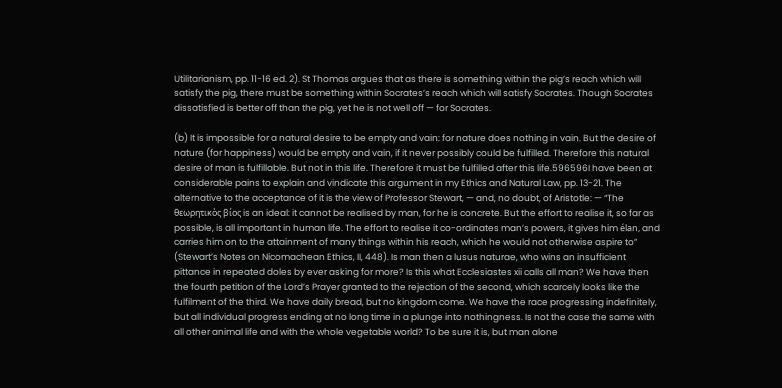Utilitarianism, pp. 11-16 ed. 2). St Thomas argues that as there is something within the pig’s reach which will satisfy the pig, there must be something within Socrates’s reach which will satisfy Socrates. Though Socrates dissatisfied is better off than the pig, yet he is not well off — for Socrates.

(b) It is impossible for a natural desire to be empty and vain: for nature does nothing in vain. But the desire of nature (for happiness) would be empty and vain, if it never possibly could be fulfilled. Therefore this natural desire of man is fulfillable. But not in this life. Therefore it must be fulfilled after this life.596596I have been at considerable pains to explain and vindicate this argument in my Ethics and Natural Law, pp. 13-21. The alternative to the acceptance of it is the view of Professor Stewart, — and, no doubt, of Aristotle: — “The θεωρητικὸς βίος is an ideal: it cannot be realised by man, for he is concrete. But the effort to realise it, so far as possible, is all important in human life. The effort to realise it co-ordinates man’s powers, it gives him élan, and carries him on to the attainment of many things within his reach, which he would not otherwise aspire to” (Stewart’s Notes on Nicomachean Ethics, II, 448). Is man then a lusus naturae, who wins an insufficient pittance in repeated doles by ever asking for more? Is this what Ecclesiastes xii calls all man? We have then the fourth petition of the Lord’s Prayer granted to the rejection of the second, which scarcely looks like the fulfilment of the third. We have daily bread, but no kingdom come. We have the race progressing indefinitely, but all individual progress ending at no long time in a plunge into nothingness. Is not the case the same with all other animal life and with the whole vegetable world? To be sure it is, but man alone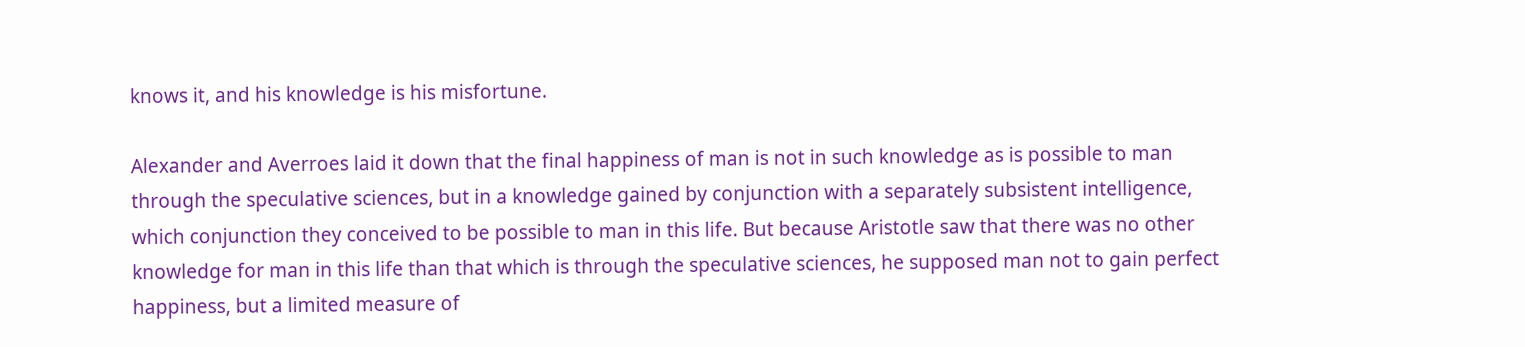knows it, and his knowledge is his misfortune.

Alexander and Averroes laid it down that the final happiness of man is not in such knowledge as is possible to man through the speculative sciences, but in a knowledge gained by conjunction with a separately subsistent intelligence, which conjunction they conceived to be possible to man in this life. But because Aristotle saw that there was no other knowledge for man in this life than that which is through the speculative sciences, he supposed man not to gain perfect happiness, but a limited measure of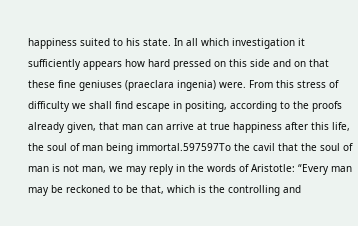happiness suited to his state. In all which investigation it sufficiently appears how hard pressed on this side and on that these fine geniuses (praeclara ingenia) were. From this stress of difficulty we shall find escape in positing, according to the proofs already given, that man can arrive at true happiness after this life, the soul of man being immortal.597597To the cavil that the soul of man is not man, we may reply in the words of Aristotle: “Every man may be reckoned to be that, which is the controlling and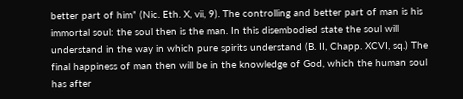better part of him” (Nic. Eth. X, vii, 9). The controlling and better part of man is his immortal soul: the soul then is the man. In this disembodied state the soul will understand in the way in which pure spirits understand (B. II, Chapp. XCVI, sq.) The final happiness of man then will be in the knowledge of God, which the human soul has after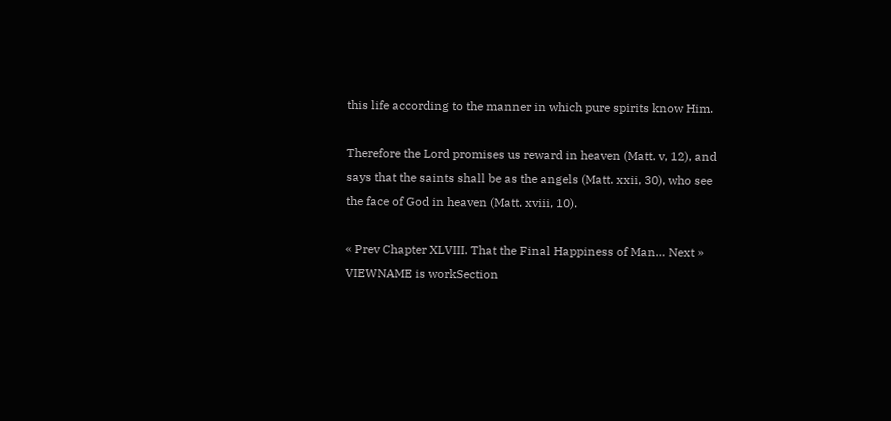this life according to the manner in which pure spirits know Him.

Therefore the Lord promises us reward in heaven (Matt. v, 12), and says that the saints shall be as the angels (Matt. xxii, 30), who see the face of God in heaven (Matt. xviii, 10).

« Prev Chapter XLVIII. That the Final Happiness of Man… Next »
VIEWNAME is workSection